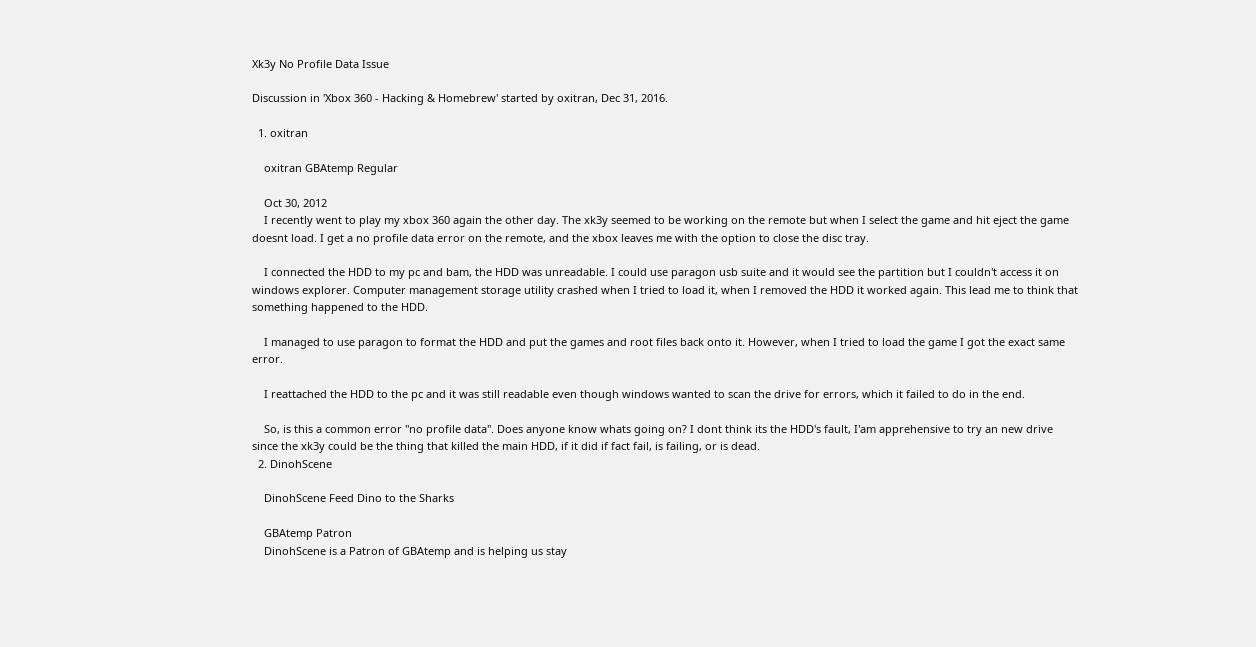Xk3y No Profile Data Issue

Discussion in 'Xbox 360 - Hacking & Homebrew' started by oxitran, Dec 31, 2016.

  1. oxitran

    oxitran GBAtemp Regular

    Oct 30, 2012
    I recently went to play my xbox 360 again the other day. The xk3y seemed to be working on the remote but when I select the game and hit eject the game doesnt load. I get a no profile data error on the remote, and the xbox leaves me with the option to close the disc tray.

    I connected the HDD to my pc and bam, the HDD was unreadable. I could use paragon usb suite and it would see the partition but I couldn't access it on windows explorer. Computer management storage utility crashed when I tried to load it, when I removed the HDD it worked again. This lead me to think that something happened to the HDD.

    I managed to use paragon to format the HDD and put the games and root files back onto it. However, when I tried to load the game I got the exact same error.

    I reattached the HDD to the pc and it was still readable even though windows wanted to scan the drive for errors, which it failed to do in the end.

    So, is this a common error "no profile data". Does anyone know whats going on? I dont think its the HDD's fault, I'am apprehensive to try an new drive since the xk3y could be the thing that killed the main HDD, if it did if fact fail, is failing, or is dead.
  2. DinohScene

    DinohScene Feed Dino to the Sharks

    GBAtemp Patron
    DinohScene is a Patron of GBAtemp and is helping us stay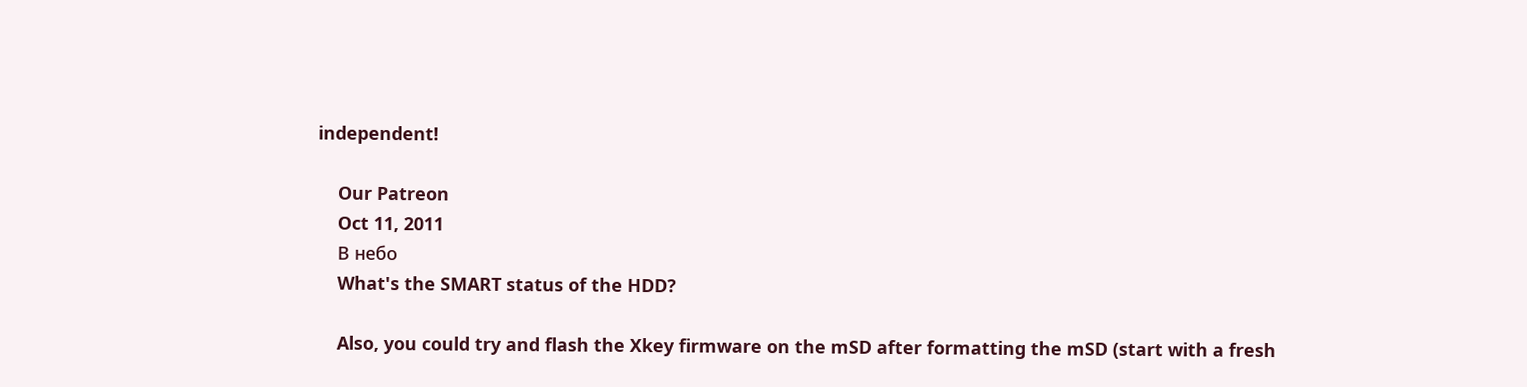independent!

    Our Patreon
    Oct 11, 2011
    В небо
    What's the SMART status of the HDD?

    Also, you could try and flash the Xkey firmware on the mSD after formatting the mSD (start with a fresh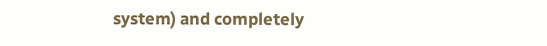system) and completely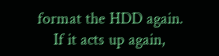format the HDD again.
    If it acts up again,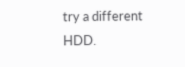try a different HDD.